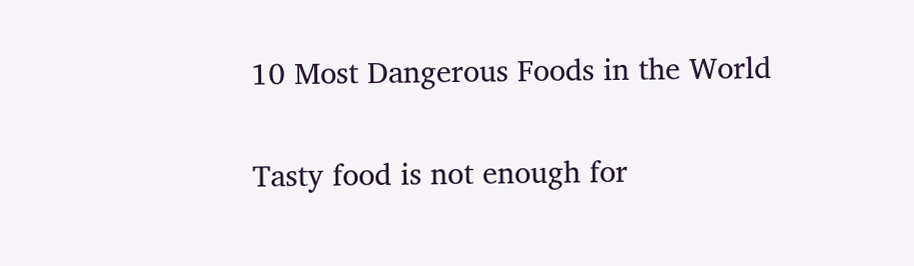10 Most Dangerous Foods in the World

Tasty food is not enough for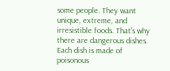some people. They want unique, extreme, and irresistible foods. That's why there are dangerous dishes. Each dish is made of poisonous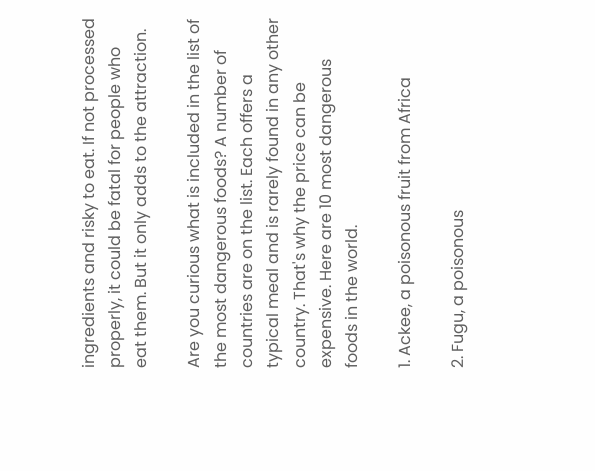ingredients and risky to eat. If not processed properly, it could be fatal for people who eat them. But it only adds to the attraction.

Are you curious what is included in the list of the most dangerous foods? A number of countries are on the list. Each offers a typical meal and is rarely found in any other country. That's why the price can be expensive. Here are 10 most dangerous foods in the world.

1. Ackee, a poisonous fruit from Africa

2. Fugu, a poisonous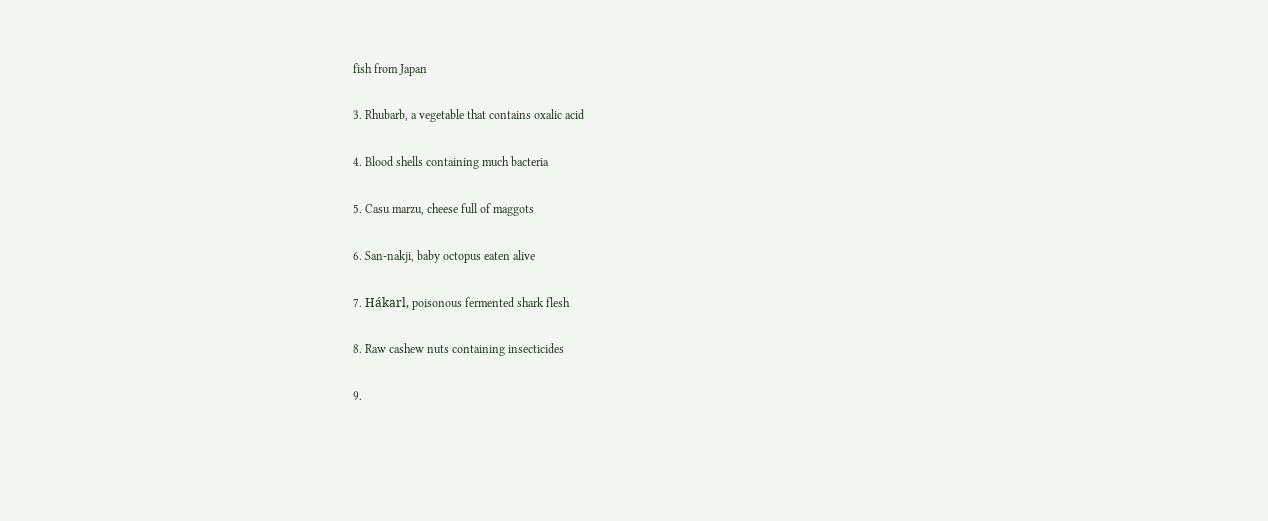fish from Japan

3. Rhubarb, a vegetable that contains oxalic acid

4. Blood shells containing much bacteria

5. Casu marzu, cheese full of maggots

6. San-nakji, baby octopus eaten alive

7. Hákarl, poisonous fermented shark flesh

8. Raw cashew nuts containing insecticides

9.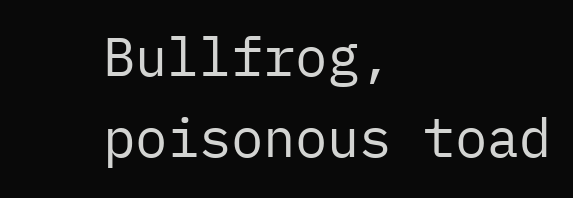Bullfrog, poisonous toad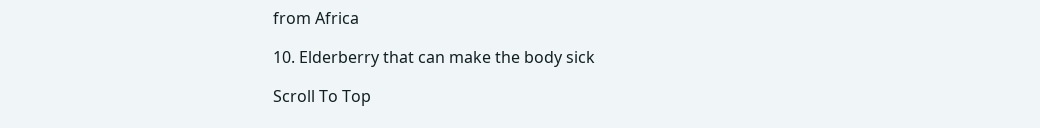from Africa

10. Elderberry that can make the body sick

Scroll To Top